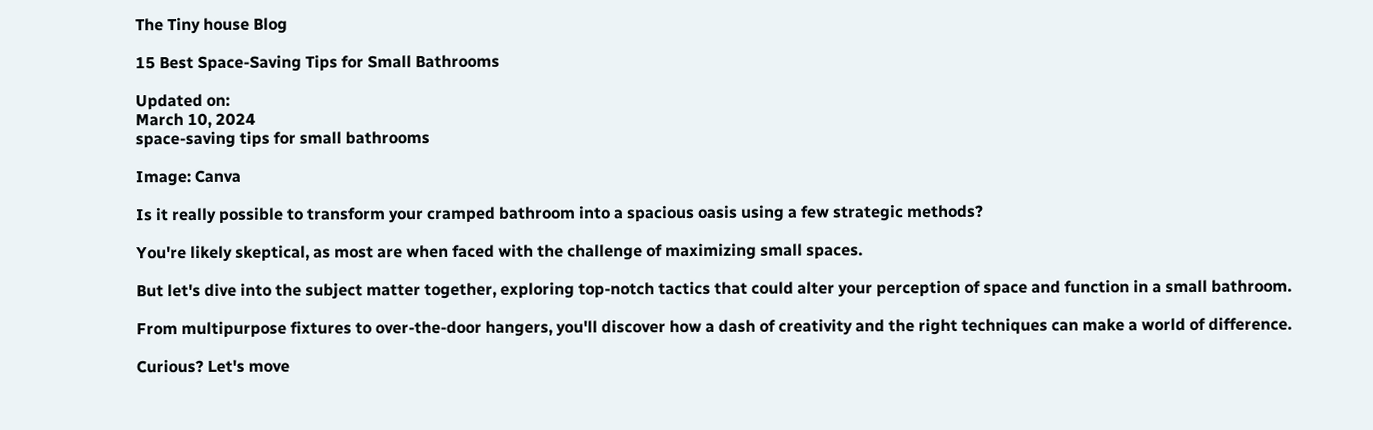The Tiny house Blog

15 Best Space-Saving Tips for Small Bathrooms

Updated on:
March 10, 2024
space-saving tips for small bathrooms

Image: Canva

Is it really possible to transform your cramped bathroom into a spacious oasis using a few strategic methods?

You're likely skeptical, as most are when faced with the challenge of maximizing small spaces.

But let's dive into the subject matter together, exploring top-notch tactics that could alter your perception of space and function in a small bathroom.

From multipurpose fixtures to over-the-door hangers, you'll discover how a dash of creativity and the right techniques can make a world of difference.

Curious? Let's move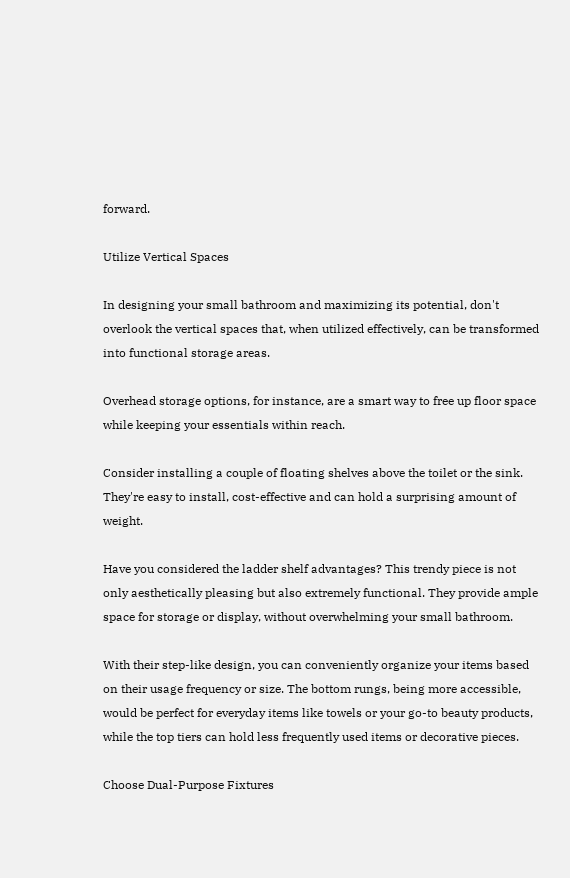forward.

Utilize Vertical Spaces

In designing your small bathroom and maximizing its potential, don't overlook the vertical spaces that, when utilized effectively, can be transformed into functional storage areas.

Overhead storage options, for instance, are a smart way to free up floor space while keeping your essentials within reach.

Consider installing a couple of floating shelves above the toilet or the sink. They're easy to install, cost-effective and can hold a surprising amount of weight.

Have you considered the ladder shelf advantages? This trendy piece is not only aesthetically pleasing but also extremely functional. They provide ample space for storage or display, without overwhelming your small bathroom.

With their step-like design, you can conveniently organize your items based on their usage frequency or size. The bottom rungs, being more accessible, would be perfect for everyday items like towels or your go-to beauty products, while the top tiers can hold less frequently used items or decorative pieces.

Choose Dual-Purpose Fixtures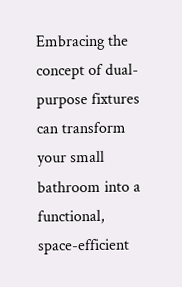Embracing the concept of dual-purpose fixtures can transform your small bathroom into a functional, space-efficient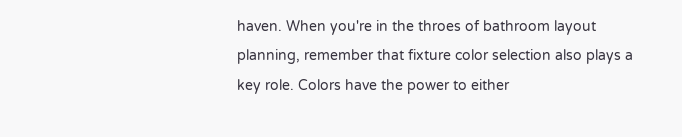haven. When you're in the throes of bathroom layout planning, remember that fixture color selection also plays a key role. Colors have the power to either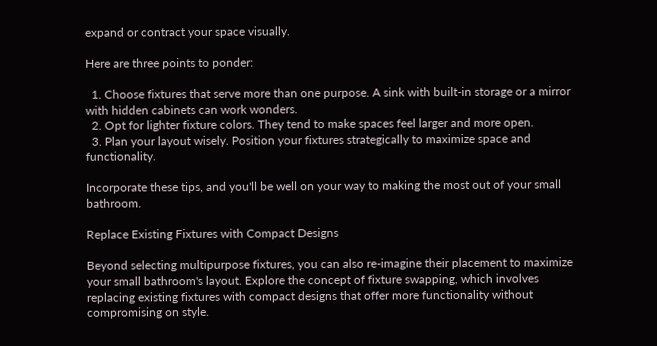expand or contract your space visually.

Here are three points to ponder:

  1. Choose fixtures that serve more than one purpose. A sink with built-in storage or a mirror with hidden cabinets can work wonders.
  2. Opt for lighter fixture colors. They tend to make spaces feel larger and more open.
  3. Plan your layout wisely. Position your fixtures strategically to maximize space and functionality.

Incorporate these tips, and you'll be well on your way to making the most out of your small bathroom.

Replace Existing Fixtures with Compact Designs

Beyond selecting multipurpose fixtures, you can also re-imagine their placement to maximize your small bathroom's layout. Explore the concept of fixture swapping, which involves replacing existing fixtures with compact designs that offer more functionality without compromising on style.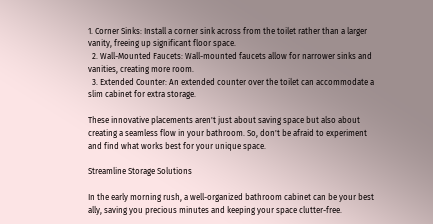1. Corner Sinks: Install a corner sink across from the toilet rather than a larger vanity, freeing up significant floor space.
  2. Wall-Mounted Faucets: Wall-mounted faucets allow for narrower sinks and vanities, creating more room.
  3. Extended Counter: An extended counter over the toilet can accommodate a slim cabinet for extra storage.

These innovative placements aren't just about saving space but also about creating a seamless flow in your bathroom. So, don't be afraid to experiment and find what works best for your unique space.

Streamline Storage Solutions

In the early morning rush, a well-organized bathroom cabinet can be your best ally, saving you precious minutes and keeping your space clutter-free.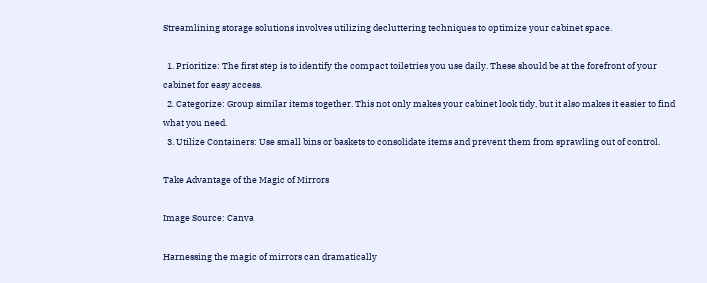Streamlining storage solutions involves utilizing decluttering techniques to optimize your cabinet space.

  1. Prioritize: The first step is to identify the compact toiletries you use daily. These should be at the forefront of your cabinet for easy access.
  2. Categorize: Group similar items together. This not only makes your cabinet look tidy, but it also makes it easier to find what you need.
  3. Utilize Containers: Use small bins or baskets to consolidate items and prevent them from sprawling out of control.

Take Advantage of the Magic of Mirrors

Image Source: Canva

Harnessing the magic of mirrors can dramatically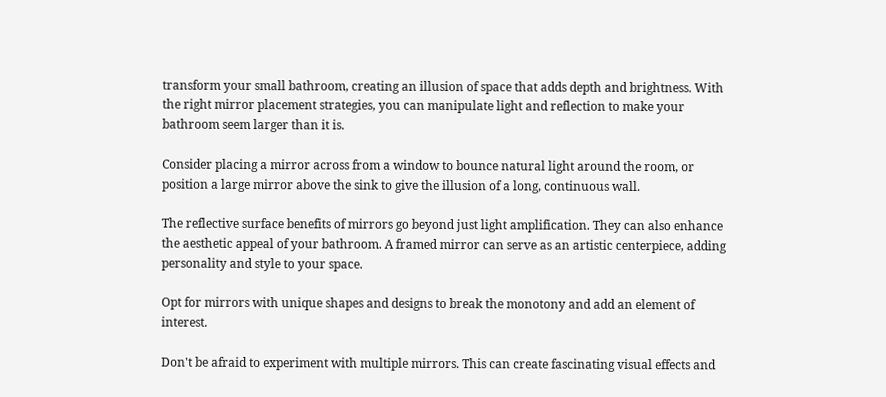transform your small bathroom, creating an illusion of space that adds depth and brightness. With the right mirror placement strategies, you can manipulate light and reflection to make your bathroom seem larger than it is.

Consider placing a mirror across from a window to bounce natural light around the room, or position a large mirror above the sink to give the illusion of a long, continuous wall.

The reflective surface benefits of mirrors go beyond just light amplification. They can also enhance the aesthetic appeal of your bathroom. A framed mirror can serve as an artistic centerpiece, adding personality and style to your space.

Opt for mirrors with unique shapes and designs to break the monotony and add an element of interest.

Don't be afraid to experiment with multiple mirrors. This can create fascinating visual effects and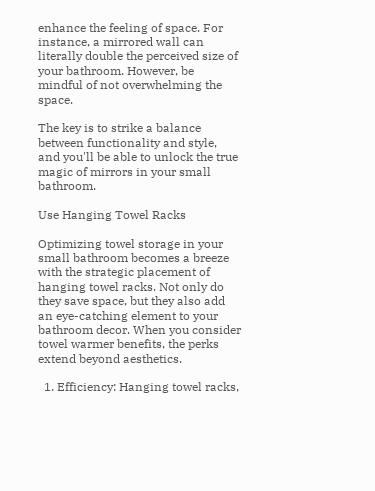enhance the feeling of space. For instance, a mirrored wall can literally double the perceived size of your bathroom. However, be mindful of not overwhelming the space.

The key is to strike a balance between functionality and style, and you'll be able to unlock the true magic of mirrors in your small bathroom.

Use Hanging Towel Racks

Optimizing towel storage in your small bathroom becomes a breeze with the strategic placement of hanging towel racks. Not only do they save space, but they also add an eye-catching element to your bathroom decor. When you consider towel warmer benefits, the perks extend beyond aesthetics.

  1. Efficiency: Hanging towel racks,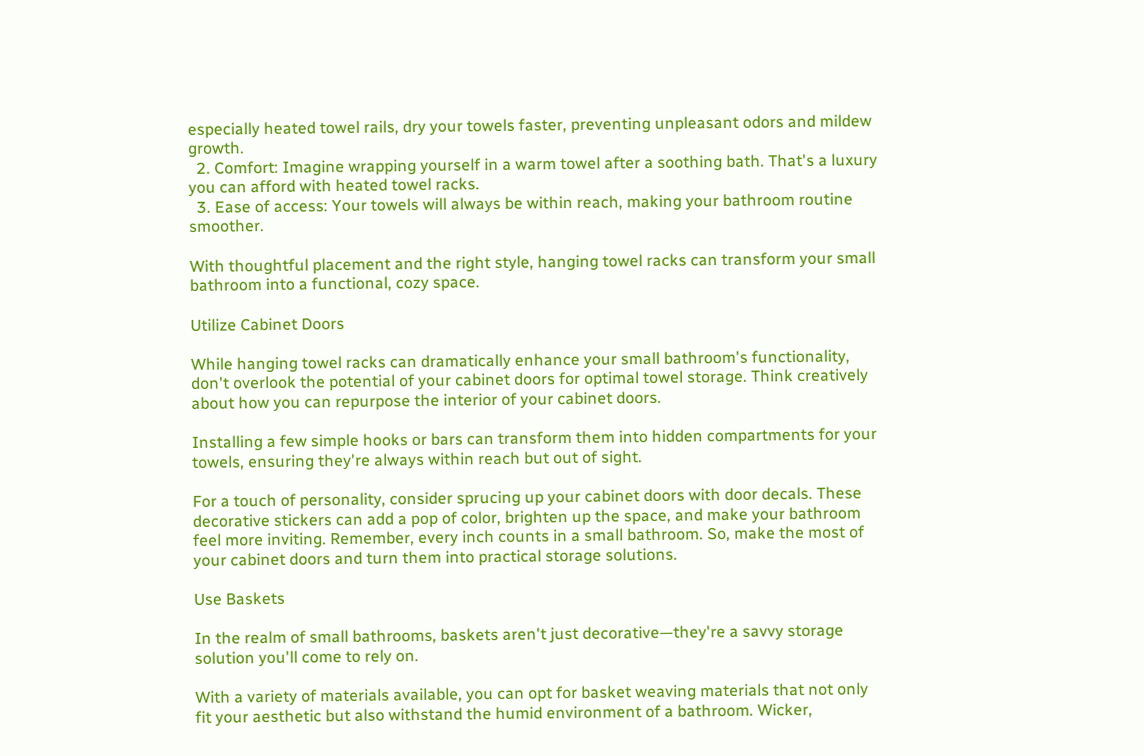especially heated towel rails, dry your towels faster, preventing unpleasant odors and mildew growth.
  2. Comfort: Imagine wrapping yourself in a warm towel after a soothing bath. That's a luxury you can afford with heated towel racks.
  3. Ease of access: Your towels will always be within reach, making your bathroom routine smoother.

With thoughtful placement and the right style, hanging towel racks can transform your small bathroom into a functional, cozy space.

Utilize Cabinet Doors

While hanging towel racks can dramatically enhance your small bathroom's functionality, don't overlook the potential of your cabinet doors for optimal towel storage. Think creatively about how you can repurpose the interior of your cabinet doors.

Installing a few simple hooks or bars can transform them into hidden compartments for your towels, ensuring they're always within reach but out of sight.

For a touch of personality, consider sprucing up your cabinet doors with door decals. These decorative stickers can add a pop of color, brighten up the space, and make your bathroom feel more inviting. Remember, every inch counts in a small bathroom. So, make the most of your cabinet doors and turn them into practical storage solutions.

Use Baskets

In the realm of small bathrooms, baskets aren't just decorative—they're a savvy storage solution you'll come to rely on.

With a variety of materials available, you can opt for basket weaving materials that not only fit your aesthetic but also withstand the humid environment of a bathroom. Wicker,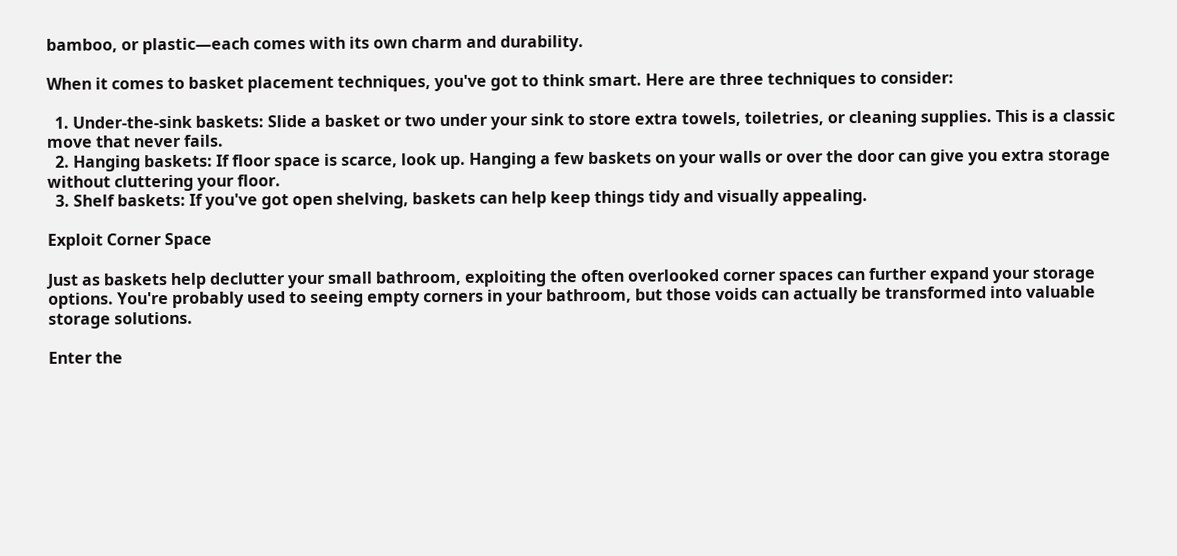bamboo, or plastic—each comes with its own charm and durability.

When it comes to basket placement techniques, you've got to think smart. Here are three techniques to consider:

  1. Under-the-sink baskets: Slide a basket or two under your sink to store extra towels, toiletries, or cleaning supplies. This is a classic move that never fails.
  2. Hanging baskets: If floor space is scarce, look up. Hanging a few baskets on your walls or over the door can give you extra storage without cluttering your floor.
  3. Shelf baskets: If you've got open shelving, baskets can help keep things tidy and visually appealing.

Exploit Corner Space

Just as baskets help declutter your small bathroom, exploiting the often overlooked corner spaces can further expand your storage options. You're probably used to seeing empty corners in your bathroom, but those voids can actually be transformed into valuable storage solutions.

Enter the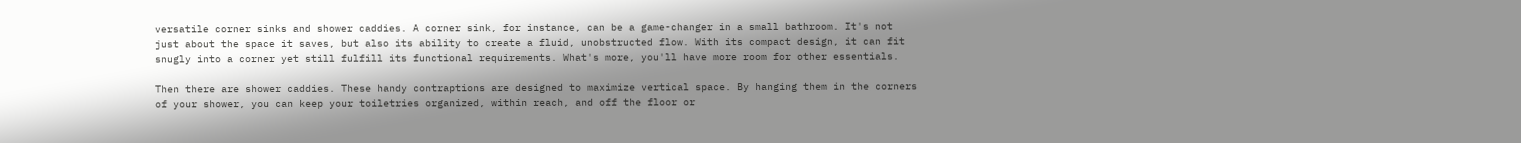versatile corner sinks and shower caddies. A corner sink, for instance, can be a game-changer in a small bathroom. It's not just about the space it saves, but also its ability to create a fluid, unobstructed flow. With its compact design, it can fit snugly into a corner yet still fulfill its functional requirements. What's more, you'll have more room for other essentials.

Then there are shower caddies. These handy contraptions are designed to maximize vertical space. By hanging them in the corners of your shower, you can keep your toiletries organized, within reach, and off the floor or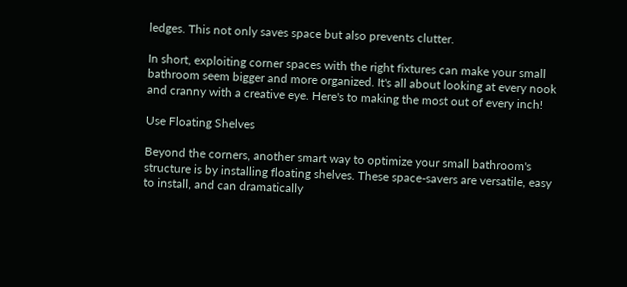ledges. This not only saves space but also prevents clutter.

In short, exploiting corner spaces with the right fixtures can make your small bathroom seem bigger and more organized. It's all about looking at every nook and cranny with a creative eye. Here's to making the most out of every inch!

Use Floating Shelves

Beyond the corners, another smart way to optimize your small bathroom's structure is by installing floating shelves. These space-savers are versatile, easy to install, and can dramatically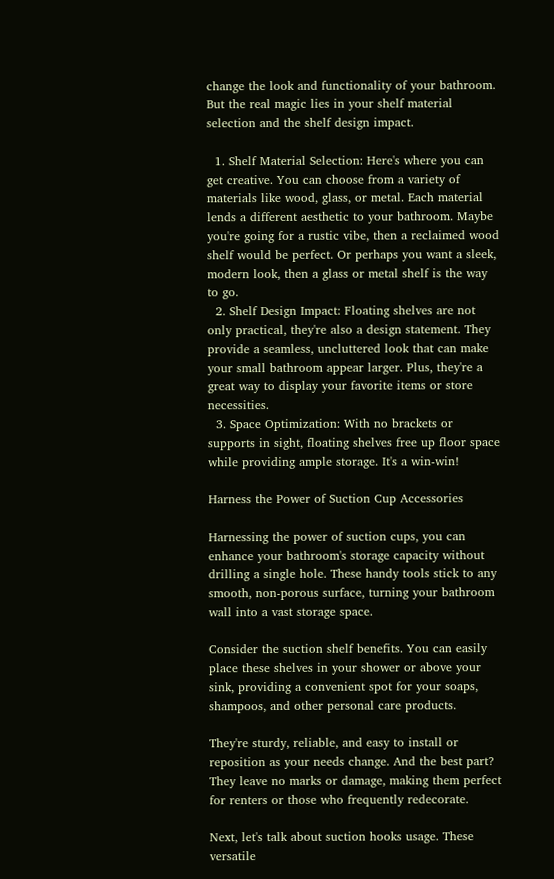change the look and functionality of your bathroom. But the real magic lies in your shelf material selection and the shelf design impact.

  1. Shelf Material Selection: Here's where you can get creative. You can choose from a variety of materials like wood, glass, or metal. Each material lends a different aesthetic to your bathroom. Maybe you're going for a rustic vibe, then a reclaimed wood shelf would be perfect. Or perhaps you want a sleek, modern look, then a glass or metal shelf is the way to go.
  2. Shelf Design Impact: Floating shelves are not only practical, they're also a design statement. They provide a seamless, uncluttered look that can make your small bathroom appear larger. Plus, they're a great way to display your favorite items or store necessities.
  3. Space Optimization: With no brackets or supports in sight, floating shelves free up floor space while providing ample storage. It's a win-win!

Harness the Power of Suction Cup Accessories

Harnessing the power of suction cups, you can enhance your bathroom's storage capacity without drilling a single hole. These handy tools stick to any smooth, non-porous surface, turning your bathroom wall into a vast storage space.

Consider the suction shelf benefits. You can easily place these shelves in your shower or above your sink, providing a convenient spot for your soaps, shampoos, and other personal care products.

They're sturdy, reliable, and easy to install or reposition as your needs change. And the best part? They leave no marks or damage, making them perfect for renters or those who frequently redecorate.

Next, let's talk about suction hooks usage. These versatile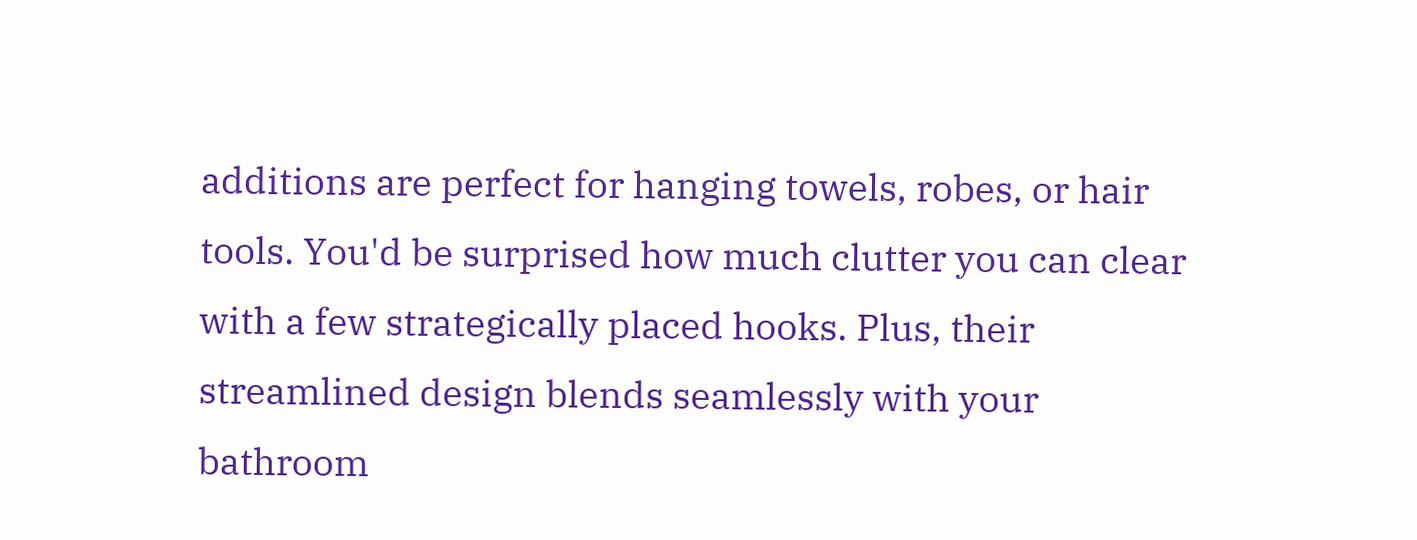additions are perfect for hanging towels, robes, or hair tools. You'd be surprised how much clutter you can clear with a few strategically placed hooks. Plus, their streamlined design blends seamlessly with your bathroom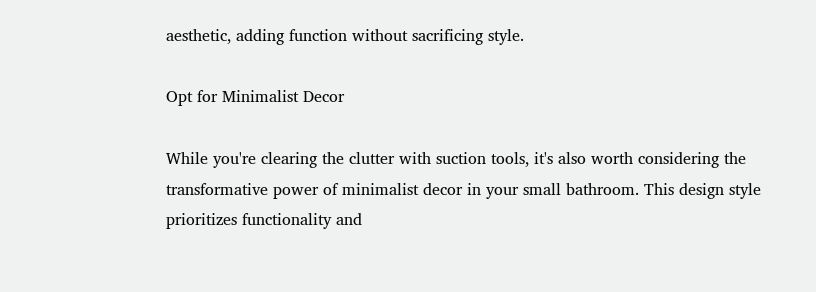aesthetic, adding function without sacrificing style.

Opt for Minimalist Decor

While you're clearing the clutter with suction tools, it's also worth considering the transformative power of minimalist decor in your small bathroom. This design style prioritizes functionality and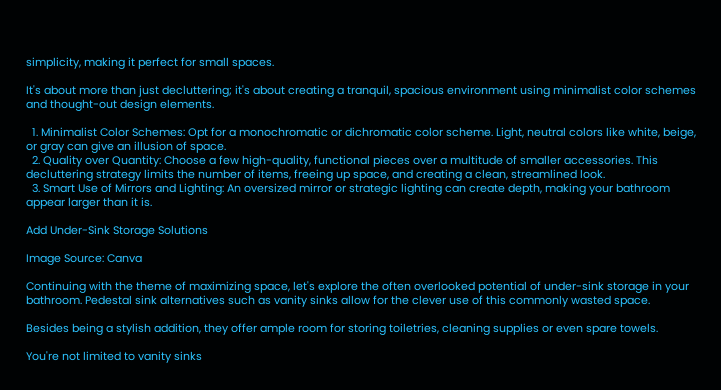simplicity, making it perfect for small spaces.

It's about more than just decluttering; it's about creating a tranquil, spacious environment using minimalist color schemes and thought-out design elements.

  1. Minimalist Color Schemes: Opt for a monochromatic or dichromatic color scheme. Light, neutral colors like white, beige, or gray can give an illusion of space.
  2. Quality over Quantity: Choose a few high-quality, functional pieces over a multitude of smaller accessories. This decluttering strategy limits the number of items, freeing up space, and creating a clean, streamlined look.
  3. Smart Use of Mirrors and Lighting: An oversized mirror or strategic lighting can create depth, making your bathroom appear larger than it is.

Add Under-Sink Storage Solutions

Image Source: Canva

Continuing with the theme of maximizing space, let's explore the often overlooked potential of under-sink storage in your bathroom. Pedestal sink alternatives such as vanity sinks allow for the clever use of this commonly wasted space.

Besides being a stylish addition, they offer ample room for storing toiletries, cleaning supplies or even spare towels.

You're not limited to vanity sinks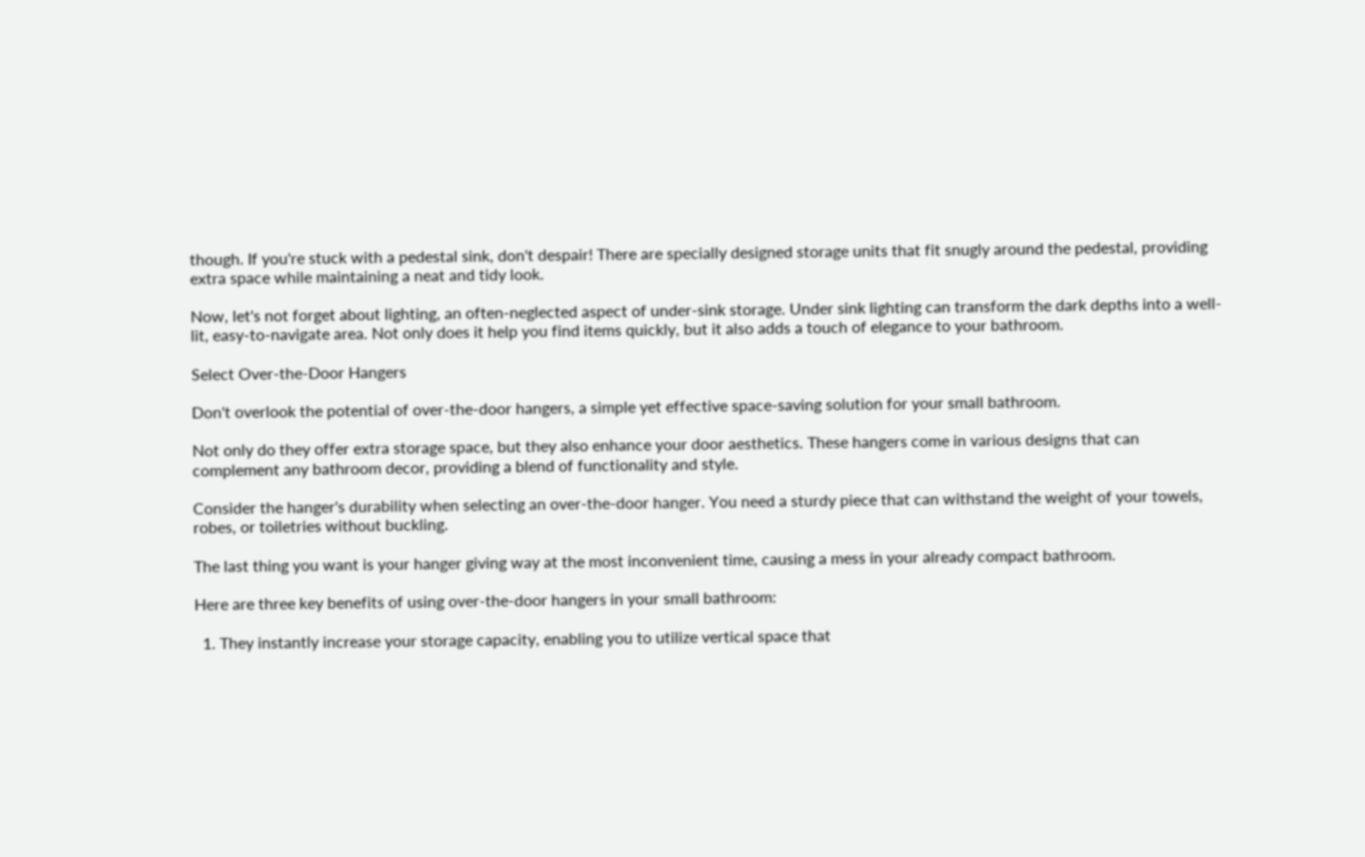though. If you're stuck with a pedestal sink, don't despair! There are specially designed storage units that fit snugly around the pedestal, providing extra space while maintaining a neat and tidy look.

Now, let's not forget about lighting, an often-neglected aspect of under-sink storage. Under sink lighting can transform the dark depths into a well-lit, easy-to-navigate area. Not only does it help you find items quickly, but it also adds a touch of elegance to your bathroom.

Select Over-the-Door Hangers

Don't overlook the potential of over-the-door hangers, a simple yet effective space-saving solution for your small bathroom.

Not only do they offer extra storage space, but they also enhance your door aesthetics. These hangers come in various designs that can complement any bathroom decor, providing a blend of functionality and style.

Consider the hanger's durability when selecting an over-the-door hanger. You need a sturdy piece that can withstand the weight of your towels, robes, or toiletries without buckling.

The last thing you want is your hanger giving way at the most inconvenient time, causing a mess in your already compact bathroom.

Here are three key benefits of using over-the-door hangers in your small bathroom:

  1. They instantly increase your storage capacity, enabling you to utilize vertical space that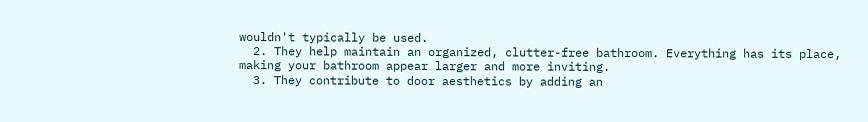wouldn't typically be used.
  2. They help maintain an organized, clutter-free bathroom. Everything has its place, making your bathroom appear larger and more inviting.
  3. They contribute to door aesthetics by adding an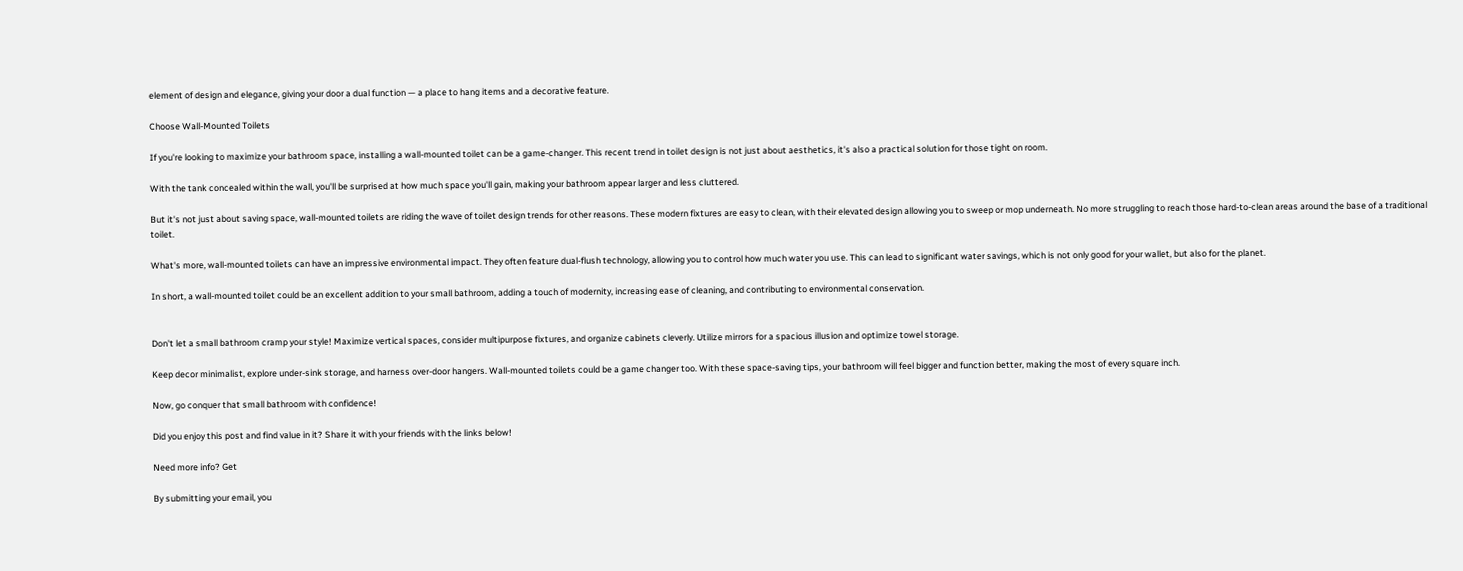element of design and elegance, giving your door a dual function — a place to hang items and a decorative feature.

Choose Wall-Mounted Toilets

If you're looking to maximize your bathroom space, installing a wall-mounted toilet can be a game-changer. This recent trend in toilet design is not just about aesthetics, it's also a practical solution for those tight on room.

With the tank concealed within the wall, you'll be surprised at how much space you'll gain, making your bathroom appear larger and less cluttered.

But it's not just about saving space, wall-mounted toilets are riding the wave of toilet design trends for other reasons. These modern fixtures are easy to clean, with their elevated design allowing you to sweep or mop underneath. No more struggling to reach those hard-to-clean areas around the base of a traditional toilet.

What's more, wall-mounted toilets can have an impressive environmental impact. They often feature dual-flush technology, allowing you to control how much water you use. This can lead to significant water savings, which is not only good for your wallet, but also for the planet.

In short, a wall-mounted toilet could be an excellent addition to your small bathroom, adding a touch of modernity, increasing ease of cleaning, and contributing to environmental conservation.


Don't let a small bathroom cramp your style! Maximize vertical spaces, consider multipurpose fixtures, and organize cabinets cleverly. Utilize mirrors for a spacious illusion and optimize towel storage.

Keep decor minimalist, explore under-sink storage, and harness over-door hangers. Wall-mounted toilets could be a game changer too. With these space-saving tips, your bathroom will feel bigger and function better, making the most of every square inch.

Now, go conquer that small bathroom with confidence!

Did you enjoy this post and find value in it? Share it with your friends with the links below!

Need more info? Get

By submitting your email, you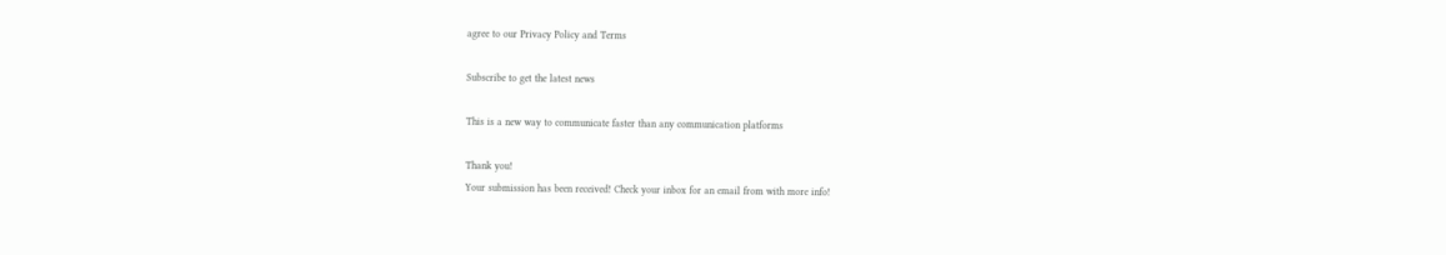agree to our Privacy Policy and Terms

Subscribe to get the latest news

This is a new way to communicate faster than any communication platforms

Thank you!
Your submission has been received! Check your inbox for an email from with more info!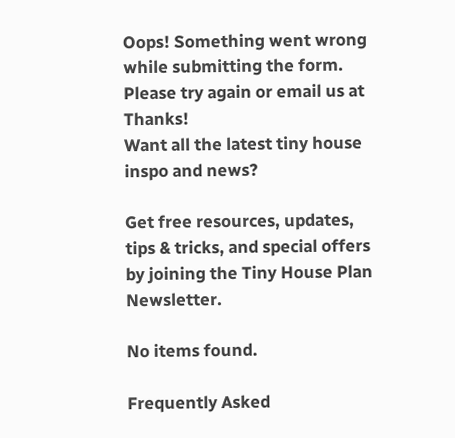Oops! Something went wrong while submitting the form. Please try again or email us at Thanks!
Want all the latest tiny house inspo and news?

Get free resources, updates, tips & tricks, and special offers by joining the Tiny House Plan Newsletter.

No items found.

Frequently Asked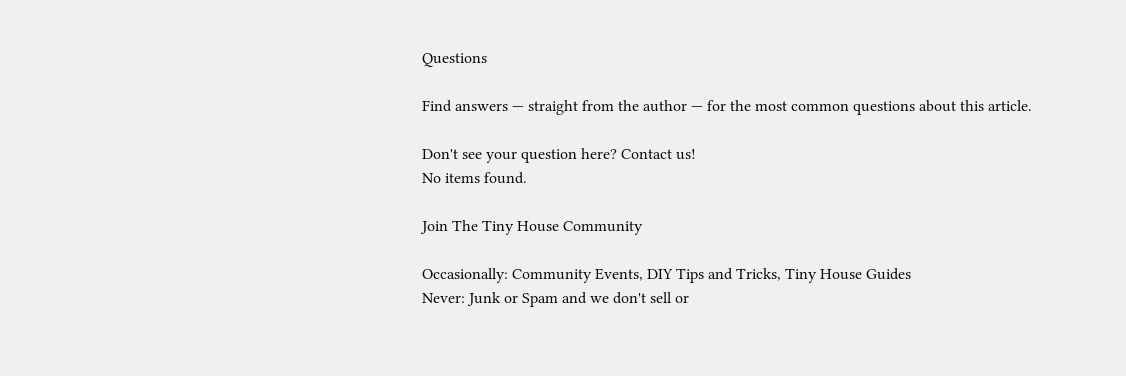Questions

Find answers — straight from the author — for the most common questions about this article.

Don't see your question here? Contact us!
No items found.

Join The Tiny House Community

Occasionally: Community Events, DIY Tips and Tricks, Tiny House Guides
Never: Junk or Spam and we don't sell or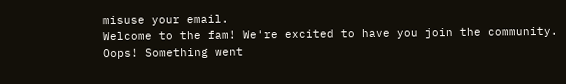misuse your email.
Welcome to the fam! We're excited to have you join the community.
Oops! Something went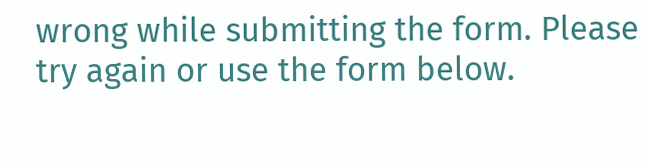wrong while submitting the form. Please try again or use the form below.